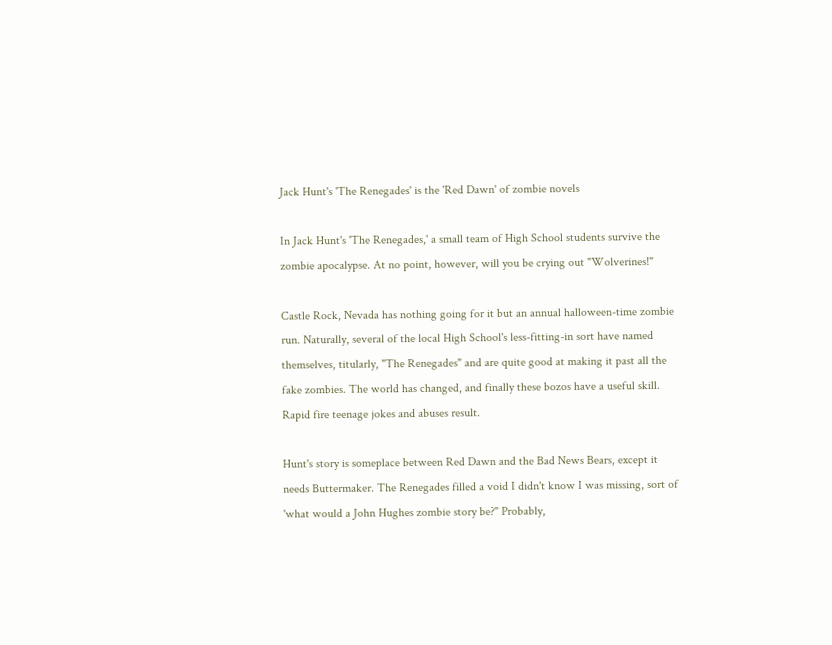Jack Hunt's 'The Renegades' is the 'Red Dawn' of zombie novels

In Jack Hunt's 'The Renegades,' a small team of High School students survive the zombie apocalypse. At no point, however, will you be crying out "Wolverines!"

Castle Rock, Nevada has nothing going for it but an annual halloween-time zombie run. Naturally, several of the local High School's less-fitting-in sort have named themselves, titularly, "The Renegades" and are quite good at making it past all the fake zombies. The world has changed, and finally these bozos have a useful skill. Rapid fire teenage jokes and abuses result.

Hunt's story is someplace between Red Dawn and the Bad News Bears, except it needs Buttermaker. The Renegades filled a void I didn't know I was missing, sort of 'what would a John Hughes zombie story be?" Probably,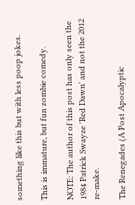something like this but with less poop jokes.

This is immature, but fun zombie comedy.

NOTE: The author of this post has only seen the 1984 Patrick Swayze 'Red Dawn' and not the 2012 re-make.

The Renegades (A Post Apocalyptic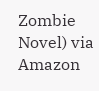Zombie Novel) via Amazon